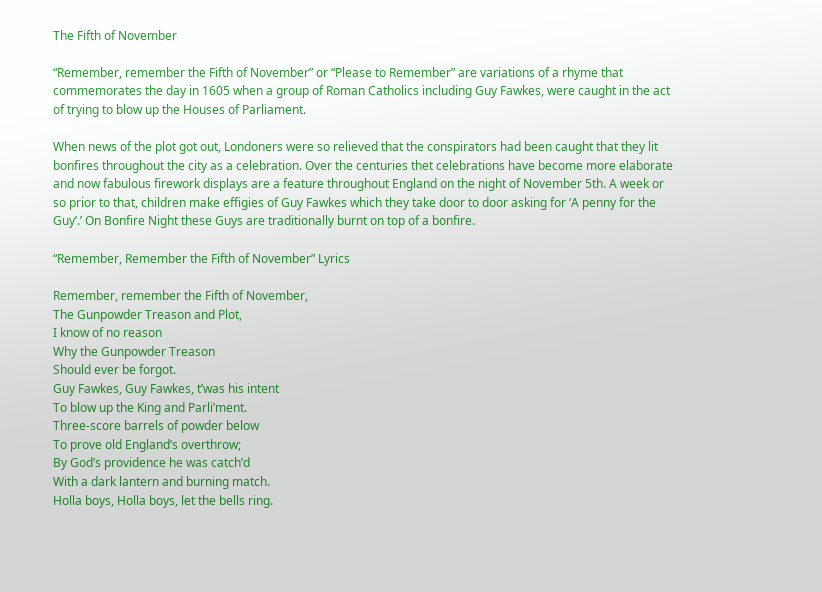The Fifth of November

“Remember, remember the Fifth of November” or “Please to Remember” are variations of a rhyme that commemorates the day in 1605 when a group of Roman Catholics including Guy Fawkes, were caught in the act of trying to blow up the Houses of Parliament.

When news of the plot got out, Londoners were so relieved that the conspirators had been caught that they lit bonfires throughout the city as a celebration. Over the centuries thet celebrations have become more elaborate and now fabulous firework displays are a feature throughout England on the night of November 5th. A week or so prior to that, children make effigies of Guy Fawkes which they take door to door asking for ‘A penny for the Guy’.’ On Bonfire Night these Guys are traditionally burnt on top of a bonfire.

“Remember, Remember the Fifth of November” Lyrics

Remember, remember the Fifth of November,
The Gunpowder Treason and Plot,
I know of no reason
Why the Gunpowder Treason
Should ever be forgot.
Guy Fawkes, Guy Fawkes, t’was his intent
To blow up the King and Parli’ment.
Three-score barrels of powder below
To prove old England’s overthrow;
By God’s providence he was catch’d
With a dark lantern and burning match.
Holla boys, Holla boys, let the bells ring.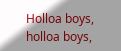Holloa boys, holloa boys,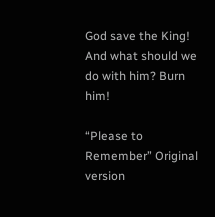God save the King!
And what should we do with him? Burn him!

“Please to Remember” Original version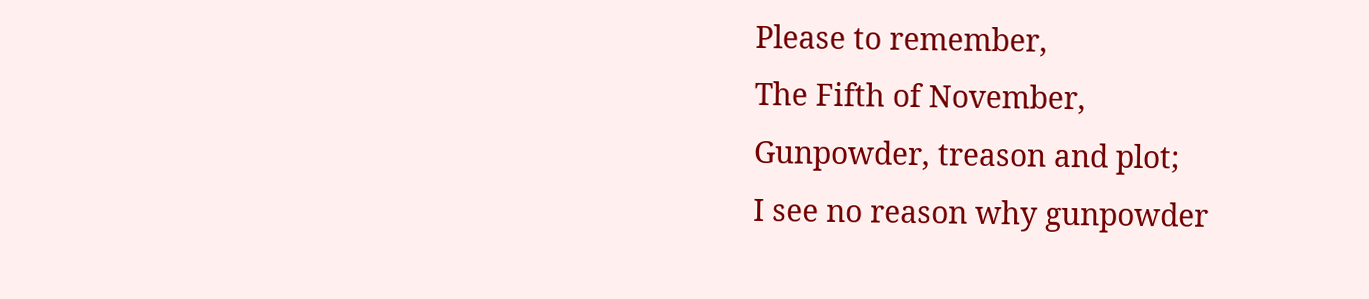Please to remember,
The Fifth of November,
Gunpowder, treason and plot;
I see no reason why gunpowder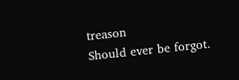treason
Should ever be forgot.